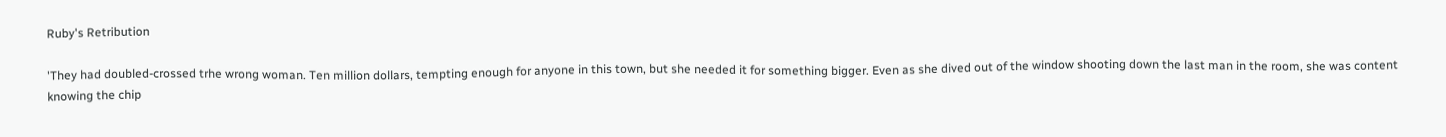Ruby's Retribution

'They had doubled-crossed trhe wrong woman. Ten million dollars, tempting enough for anyone in this town, but she needed it for something bigger. Even as she dived out of the window shooting down the last man in the room, she was content knowing the chip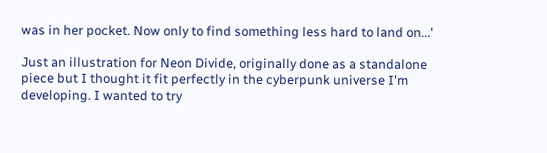was in her pocket. Now only to find something less hard to land on...'

Just an illustration for Neon Divide, originally done as a standalone piece but I thought it fit perfectly in the cyberpunk universe I'm developing. I wanted to try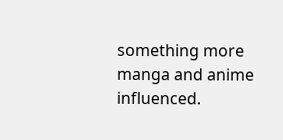something more manga and anime influenced.